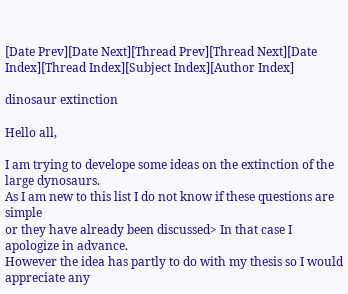[Date Prev][Date Next][Thread Prev][Thread Next][Date Index][Thread Index][Subject Index][Author Index]

dinosaur extinction

Hello all,

I am trying to develope some ideas on the extinction of the large dynosaurs.
As I am new to this list I do not know if these questions are simple
or they have already been discussed> In that case I apologize in advance.
However the idea has partly to do with my thesis so I would appreciate any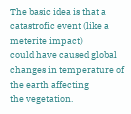The basic idea is that a catastrofic event (like a meterite impact)
could have caused global changes in temperature of the earth affecting
the vegetation.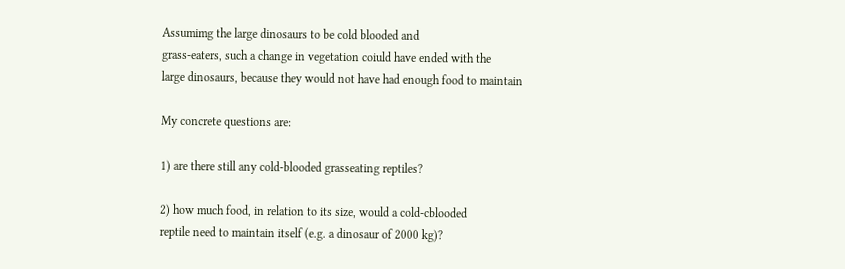Assumimg the large dinosaurs to be cold blooded and
grass-eaters, such a change in vegetation coiuld have ended with the
large dinosaurs, because they would not have had enough food to maintain

My concrete questions are:

1) are there still any cold-blooded grasseating reptiles?

2) how much food, in relation to its size, would a cold-cblooded
reptile need to maintain itself (e.g. a dinosaur of 2000 kg)?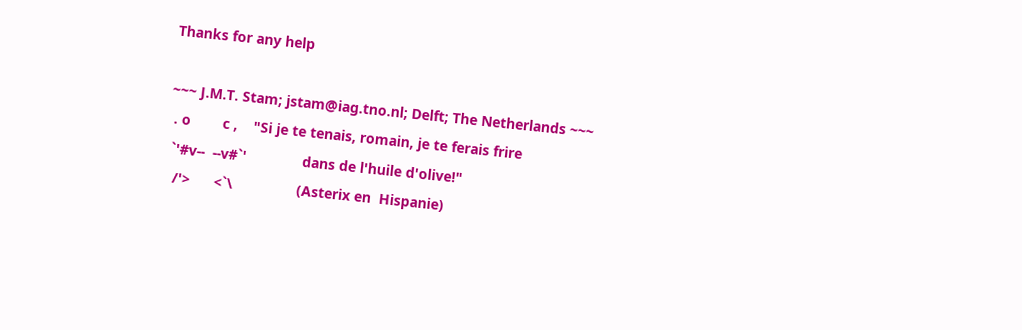Thanks for any help

~~~ J.M.T. Stam; jstam@iag.tno.nl; Delft; The Netherlands ~~~
 . o        c ,    "Si je te tenais, romain, je te ferais frire
 `'#v--  --v#`'              dans de l'huile d'olive!"
  /'>      <`\                (Asterix en  Hispanie)